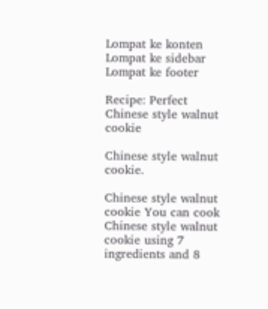Lompat ke konten Lompat ke sidebar Lompat ke footer

Recipe: Perfect Chinese style walnut cookie

Chinese style walnut cookie.

Chinese style walnut cookie You can cook Chinese style walnut cookie using 7 ingredients and 8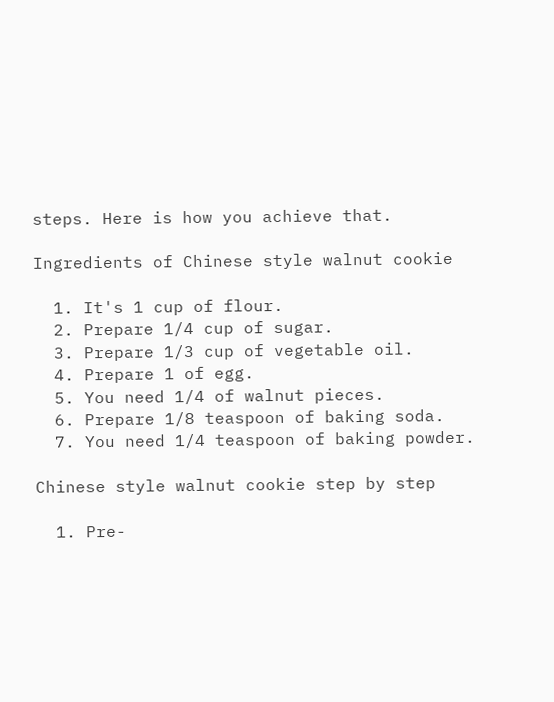steps. Here is how you achieve that.

Ingredients of Chinese style walnut cookie

  1. It's 1 cup of flour.
  2. Prepare 1/4 cup of sugar.
  3. Prepare 1/3 cup of vegetable oil.
  4. Prepare 1 of egg.
  5. You need 1/4 of walnut pieces.
  6. Prepare 1/8 teaspoon of baking soda.
  7. You need 1/4 teaspoon of baking powder.

Chinese style walnut cookie step by step

  1. Pre-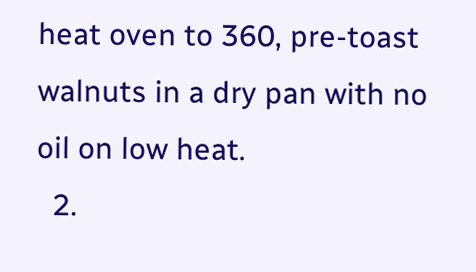heat oven to 360, pre-toast walnuts in a dry pan with no oil on low heat.
  2.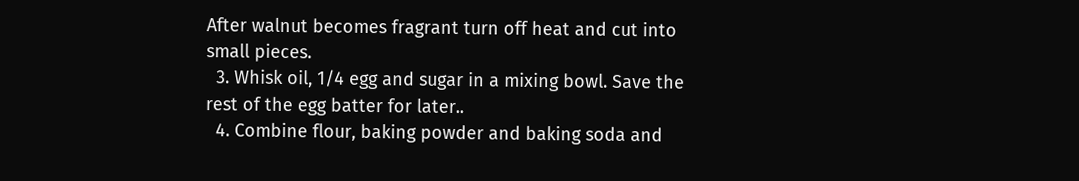After walnut becomes fragrant turn off heat and cut into small pieces.
  3. Whisk oil, 1/4 egg and sugar in a mixing bowl. Save the rest of the egg batter for later..
  4. Combine flour, baking powder and baking soda and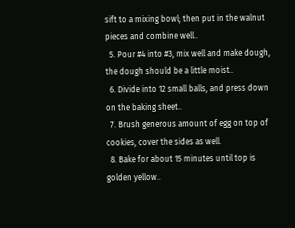sift to a mixing bowl; then put in the walnut pieces and combine well..
  5. Pour #4 into #3, mix well and make dough, the dough should be a little moist..
  6. Divide into 12 small balls, and press down on the baking sheet..
  7. Brush generous amount of egg on top of cookies, cover the sides as well.
  8. Bake for about 15 minutes until top is golden yellow..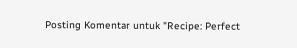Posting Komentar untuk "Recipe: Perfect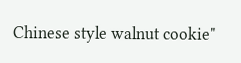Chinese style walnut cookie"